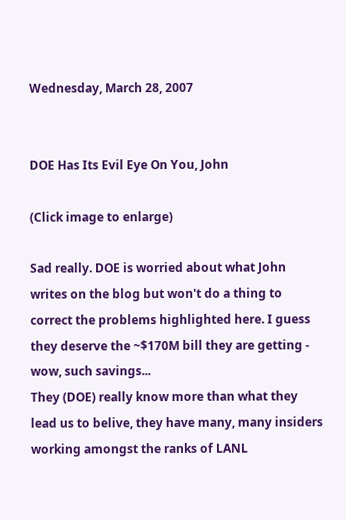Wednesday, March 28, 2007


DOE Has Its Evil Eye On You, John

(Click image to enlarge)

Sad really. DOE is worried about what John writes on the blog but won't do a thing to correct the problems highlighted here. I guess they deserve the ~$170M bill they are getting - wow, such savings...
They (DOE) really know more than what they lead us to belive, they have many, many insiders working amongst the ranks of LANL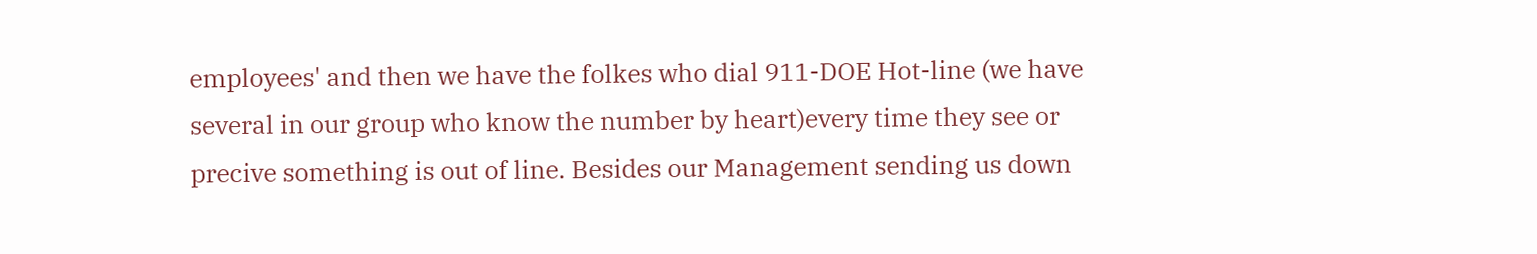employees' and then we have the folkes who dial 911-DOE Hot-line (we have several in our group who know the number by heart)every time they see or precive something is out of line. Besides our Management sending us down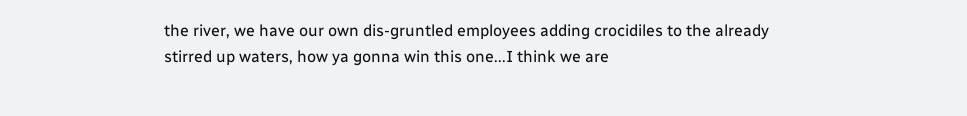the river, we have our own dis-gruntled employees adding crocidiles to the already stirred up waters, how ya gonna win this one...I think we are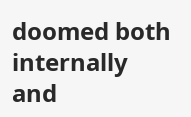doomed both internally and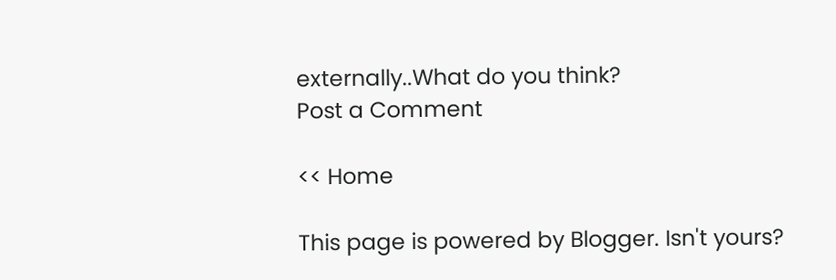externally..What do you think?
Post a Comment

<< Home

This page is powered by Blogger. Isn't yours?